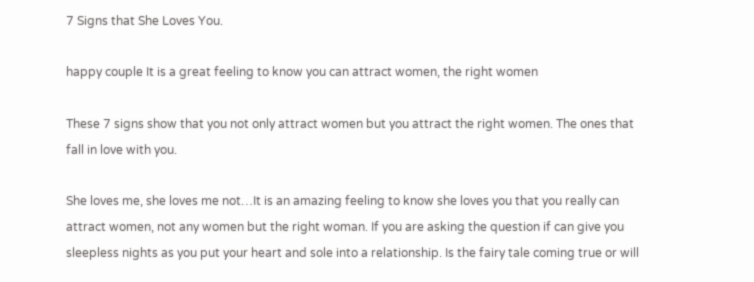7 Signs that She Loves You.

happy couple It is a great feeling to know you can attract women, the right women

These 7 signs show that you not only attract women but you attract the right women. The ones that fall in love with you.

She loves me, she loves me not…It is an amazing feeling to know she loves you that you really can attract women, not any women but the right woman. If you are asking the question if can give you sleepless nights as you put your heart and sole into a relationship. Is the fairy tale coming true or will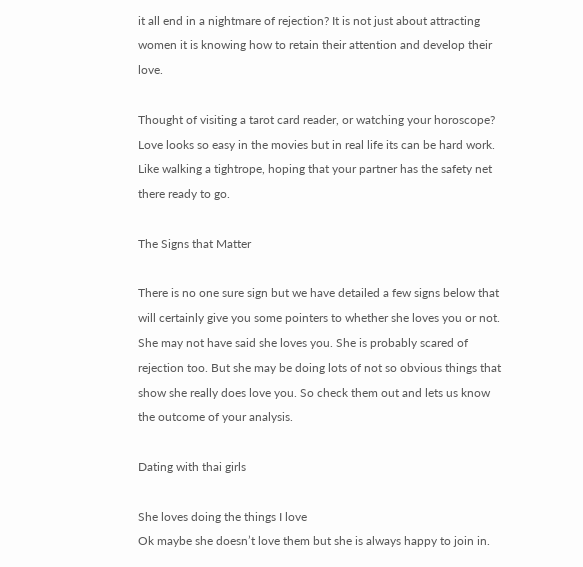it all end in a nightmare of rejection? It is not just about attracting women it is knowing how to retain their attention and develop their love.

Thought of visiting a tarot card reader, or watching your horoscope? Love looks so easy in the movies but in real life its can be hard work. Like walking a tightrope, hoping that your partner has the safety net there ready to go.

The Signs that Matter

There is no one sure sign but we have detailed a few signs below that will certainly give you some pointers to whether she loves you or not. She may not have said she loves you. She is probably scared of rejection too. But she may be doing lots of not so obvious things that show she really does love you. So check them out and lets us know the outcome of your analysis.

Dating with thai girls

She loves doing the things I love
Ok maybe she doesn’t love them but she is always happy to join in.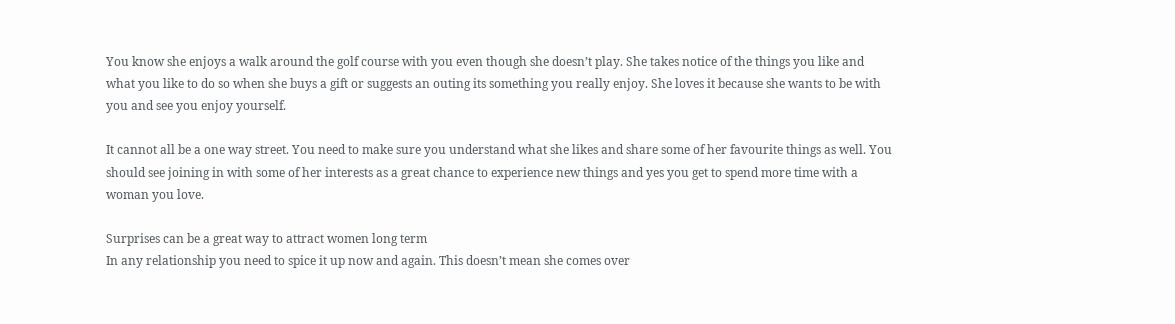You know she enjoys a walk around the golf course with you even though she doesn’t play. She takes notice of the things you like and what you like to do so when she buys a gift or suggests an outing its something you really enjoy. She loves it because she wants to be with you and see you enjoy yourself.

It cannot all be a one way street. You need to make sure you understand what she likes and share some of her favourite things as well. You should see joining in with some of her interests as a great chance to experience new things and yes you get to spend more time with a woman you love.

Surprises can be a great way to attract women long term
In any relationship you need to spice it up now and again. This doesn’t mean she comes over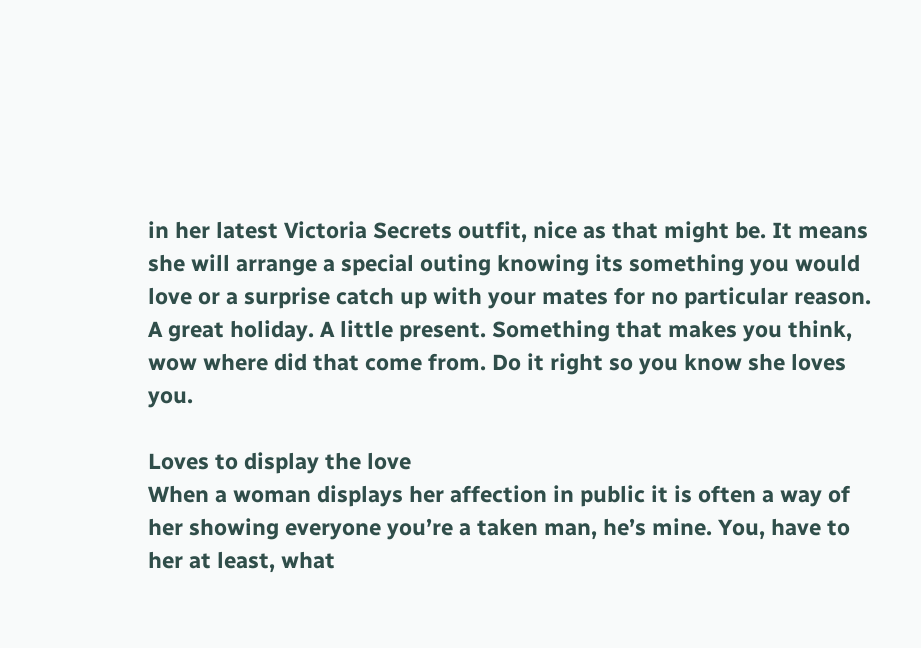in her latest Victoria Secrets outfit, nice as that might be. It means she will arrange a special outing knowing its something you would love or a surprise catch up with your mates for no particular reason. A great holiday. A little present. Something that makes you think, wow where did that come from. Do it right so you know she loves you.

Loves to display the love
When a woman displays her affection in public it is often a way of her showing everyone you’re a taken man, he’s mine. You, have to her at least, what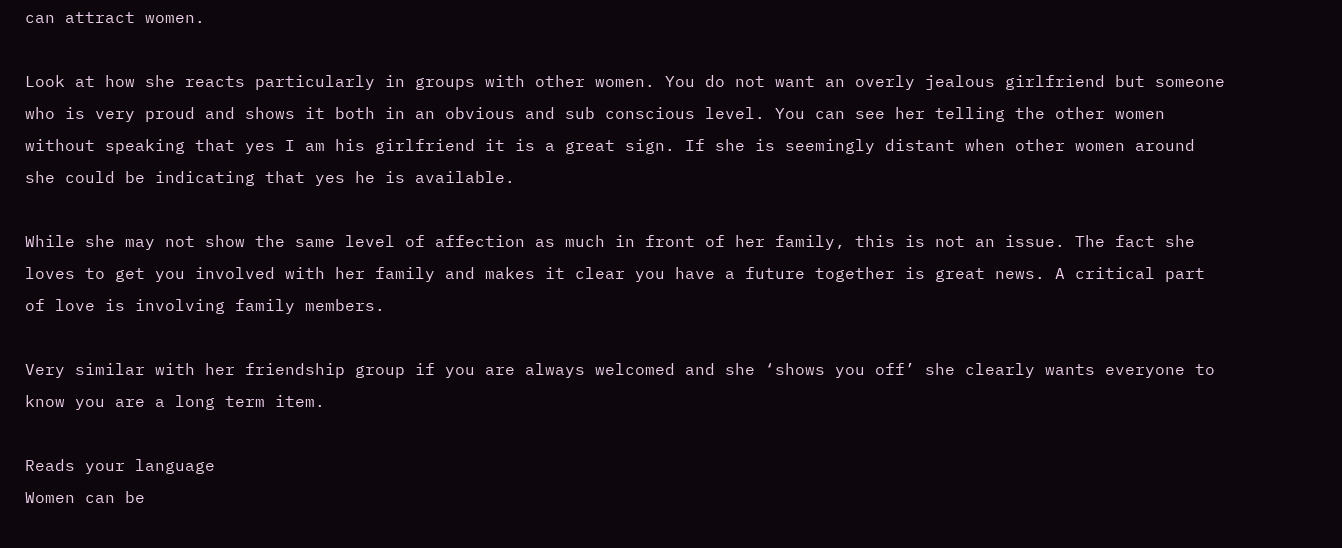can attract women.

Look at how she reacts particularly in groups with other women. You do not want an overly jealous girlfriend but someone who is very proud and shows it both in an obvious and sub conscious level. You can see her telling the other women without speaking that yes I am his girlfriend it is a great sign. If she is seemingly distant when other women around she could be indicating that yes he is available.

While she may not show the same level of affection as much in front of her family, this is not an issue. The fact she loves to get you involved with her family and makes it clear you have a future together is great news. A critical part of love is involving family members.

Very similar with her friendship group if you are always welcomed and she ‘shows you off’ she clearly wants everyone to know you are a long term item.

Reads your language
Women can be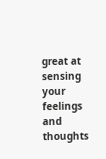great at sensing your feelings and thoughts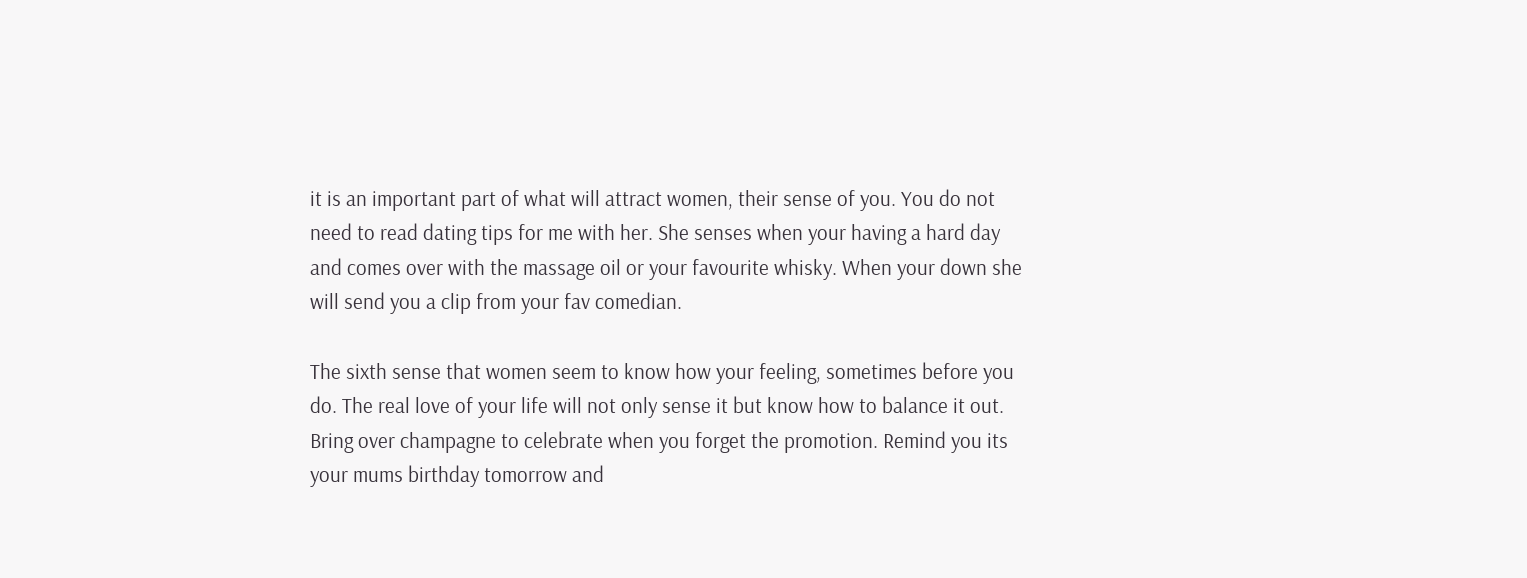it is an important part of what will attract women, their sense of you. You do not need to read dating tips for me with her. She senses when your having a hard day and comes over with the massage oil or your favourite whisky. When your down she will send you a clip from your fav comedian.

The sixth sense that women seem to know how your feeling, sometimes before you do. The real love of your life will not only sense it but know how to balance it out. Bring over champagne to celebrate when you forget the promotion. Remind you its your mums birthday tomorrow and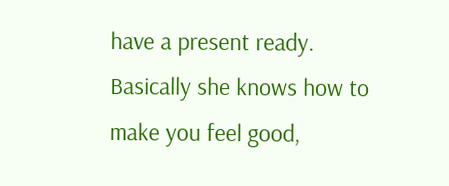have a present ready. Basically she knows how to make you feel good,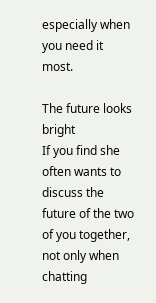especially when you need it most.

The future looks bright
If you find she often wants to discuss the future of the two of you together, not only when chatting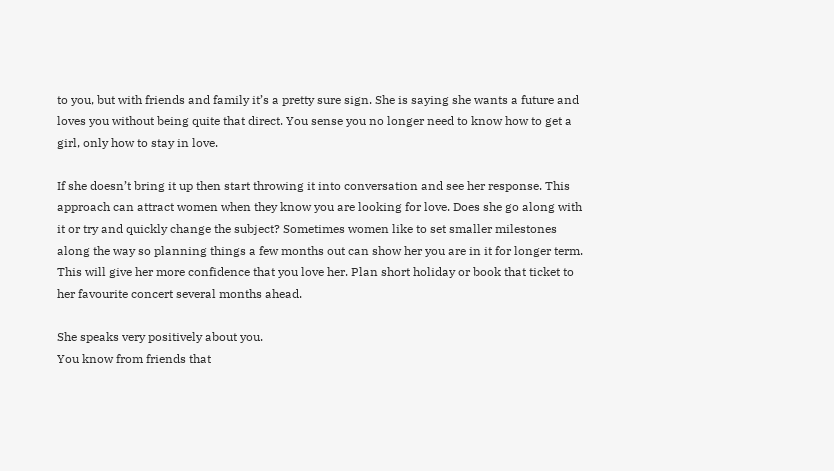to you, but with friends and family it’s a pretty sure sign. She is saying she wants a future and loves you without being quite that direct. You sense you no longer need to know how to get a girl, only how to stay in love.

If she doesn’t bring it up then start throwing it into conversation and see her response. This approach can attract women when they know you are looking for love. Does she go along with it or try and quickly change the subject? Sometimes women like to set smaller milestones along the way so planning things a few months out can show her you are in it for longer term. This will give her more confidence that you love her. Plan short holiday or book that ticket to her favourite concert several months ahead.

She speaks very positively about you.
You know from friends that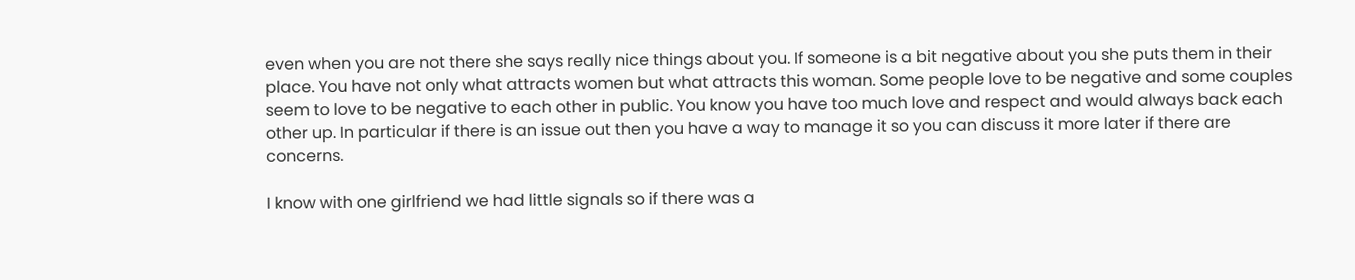even when you are not there she says really nice things about you. If someone is a bit negative about you she puts them in their place. You have not only what attracts women but what attracts this woman. Some people love to be negative and some couples seem to love to be negative to each other in public. You know you have too much love and respect and would always back each other up. In particular if there is an issue out then you have a way to manage it so you can discuss it more later if there are concerns.

I know with one girlfriend we had little signals so if there was a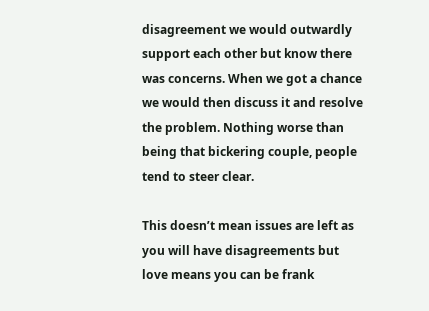disagreement we would outwardly support each other but know there was concerns. When we got a chance we would then discuss it and resolve the problem. Nothing worse than being that bickering couple, people tend to steer clear.

This doesn’t mean issues are left as you will have disagreements but love means you can be frank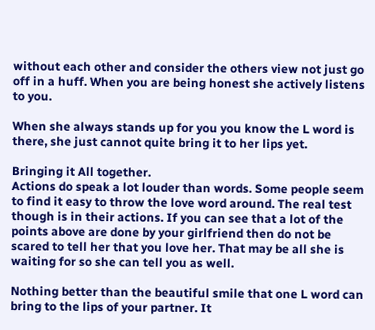without each other and consider the others view not just go off in a huff. When you are being honest she actively listens to you.

When she always stands up for you you know the L word is there, she just cannot quite bring it to her lips yet.

Bringing it All together.
Actions do speak a lot louder than words. Some people seem to find it easy to throw the love word around. The real test though is in their actions. If you can see that a lot of the points above are done by your girlfriend then do not be scared to tell her that you love her. That may be all she is waiting for so she can tell you as well.

Nothing better than the beautiful smile that one L word can bring to the lips of your partner. It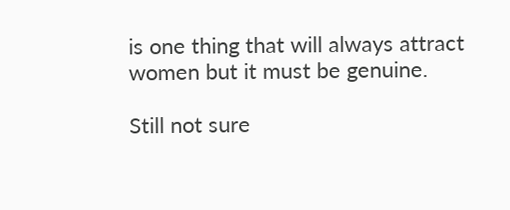is one thing that will always attract women but it must be genuine.

Still not sure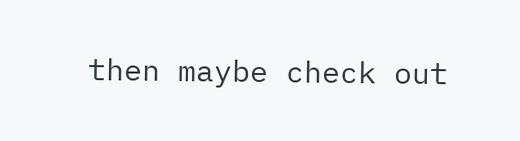then maybe check out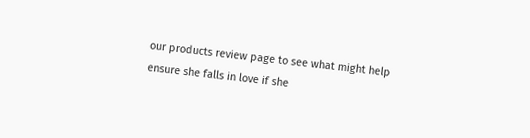our products review page to see what might help ensure she falls in love if she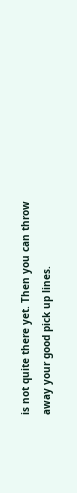is not quite there yet. Then you can throw away your good pick up lines.